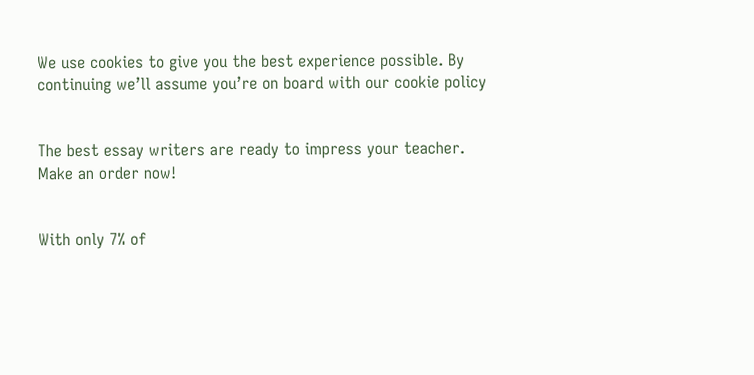We use cookies to give you the best experience possible. By continuing we’ll assume you’re on board with our cookie policy


The best essay writers are ready to impress your teacher.
Make an order now!


With only 7% of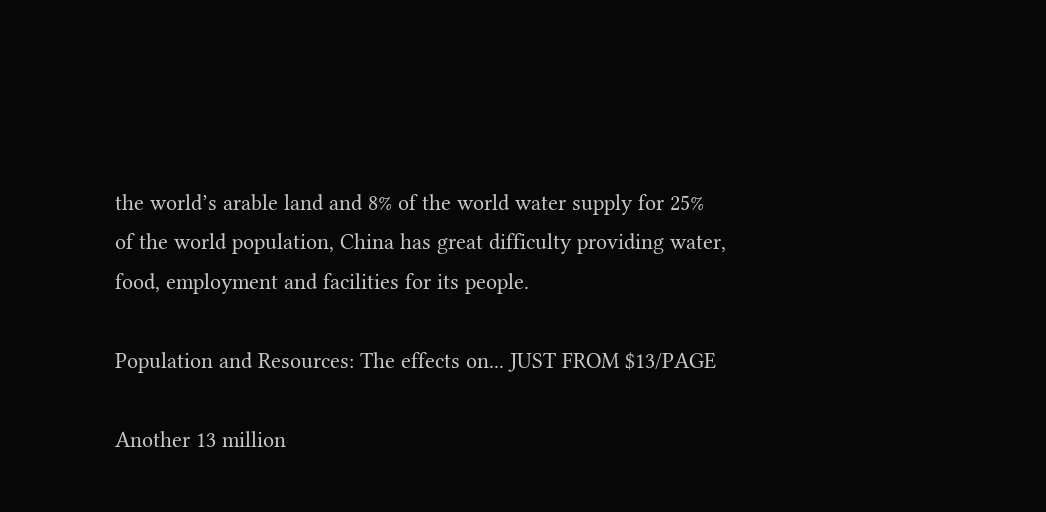the world’s arable land and 8% of the world water supply for 25% of the world population, China has great difficulty providing water, food, employment and facilities for its people.

Population and Resources: The effects on... JUST FROM $13/PAGE

Another 13 million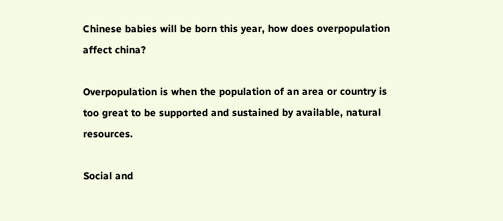Chinese babies will be born this year, how does overpopulation affect china?

Overpopulation is when the population of an area or country is too great to be supported and sustained by available, natural resources.

Social and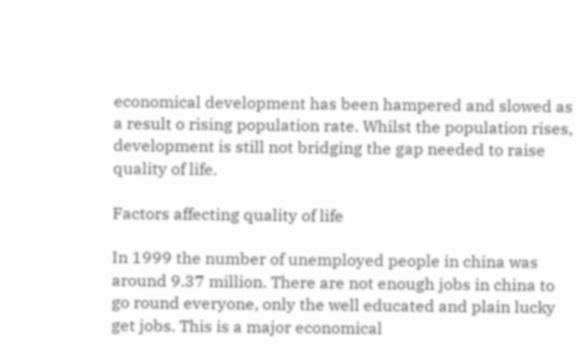economical development has been hampered and slowed as a result o rising population rate. Whilst the population rises, development is still not bridging the gap needed to raise quality of life.

Factors affecting quality of life

In 1999 the number of unemployed people in china was around 9.37 million. There are not enough jobs in china to go round everyone, only the well educated and plain lucky get jobs. This is a major economical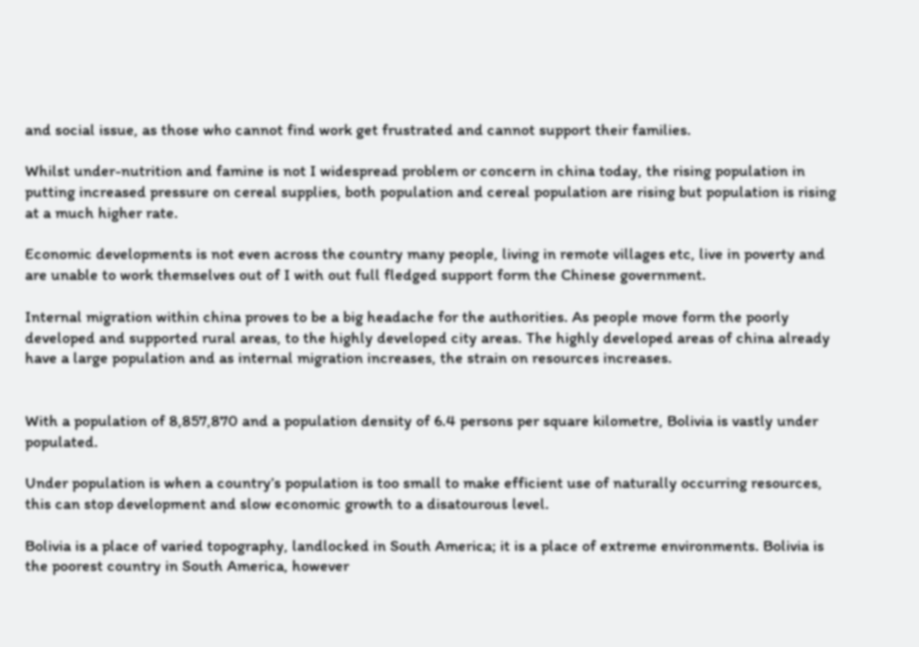and social issue, as those who cannot find work get frustrated and cannot support their families.

Whilst under-nutrition and famine is not I widespread problem or concern in china today, the rising population in putting increased pressure on cereal supplies, both population and cereal population are rising but population is rising at a much higher rate.

Economic developments is not even across the country many people, living in remote villages etc, live in poverty and are unable to work themselves out of I with out full fledged support form the Chinese government.

Internal migration within china proves to be a big headache for the authorities. As people move form the poorly developed and supported rural areas, to the highly developed city areas. The highly developed areas of china already have a large population and as internal migration increases, the strain on resources increases.


With a population of 8,857,870 and a population density of 6.4 persons per square kilometre, Bolivia is vastly under populated.

Under population is when a country’s population is too small to make efficient use of naturally occurring resources, this can stop development and slow economic growth to a disatourous level.

Bolivia is a place of varied topography, landlocked in South America; it is a place of extreme environments. Bolivia is the poorest country in South America, however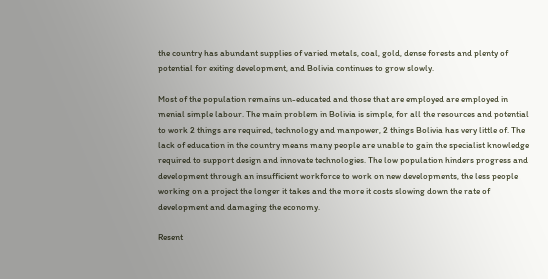the country has abundant supplies of varied metals, coal, gold, dense forests and plenty of potential for exiting development, and Bolivia continues to grow slowly.

Most of the population remains un-educated and those that are employed are employed in menial simple labour. The main problem in Bolivia is simple, for all the resources and potential to work 2 things are required, technology and manpower, 2 things Bolivia has very little of. The lack of education in the country means many people are unable to gain the specialist knowledge required to support design and innovate technologies. The low population hinders progress and development through an insufficient workforce to work on new developments, the less people working on a project the longer it takes and the more it costs slowing down the rate of development and damaging the economy.

Resent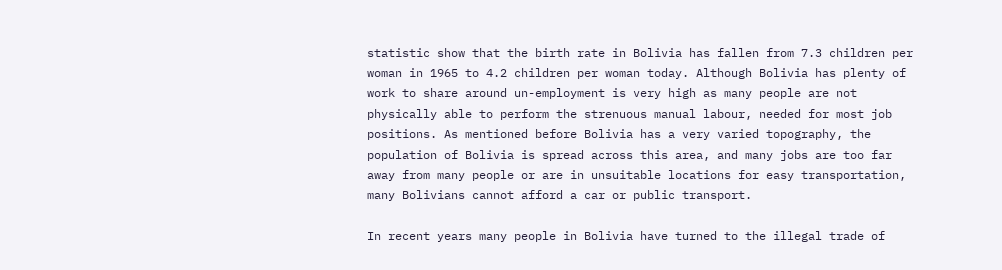statistic show that the birth rate in Bolivia has fallen from 7.3 children per woman in 1965 to 4.2 children per woman today. Although Bolivia has plenty of work to share around un-employment is very high as many people are not physically able to perform the strenuous manual labour, needed for most job positions. As mentioned before Bolivia has a very varied topography, the population of Bolivia is spread across this area, and many jobs are too far away from many people or are in unsuitable locations for easy transportation, many Bolivians cannot afford a car or public transport.

In recent years many people in Bolivia have turned to the illegal trade of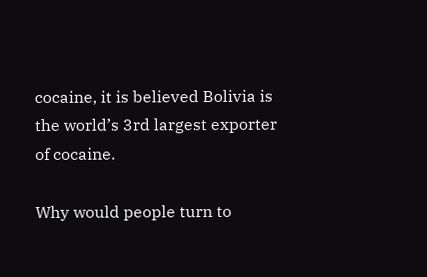cocaine, it is believed Bolivia is the world’s 3rd largest exporter of cocaine.

Why would people turn to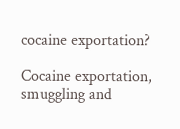cocaine exportation?

Cocaine exportation, smuggling and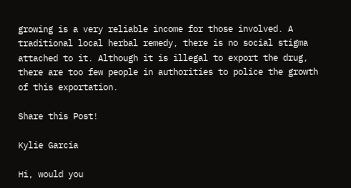growing is a very reliable income for those involved. A traditional local herbal remedy, there is no social stigma attached to it. Although it is illegal to export the drug, there are too few people in authorities to police the growth of this exportation.

Share this Post!

Kylie Garcia

Hi, would you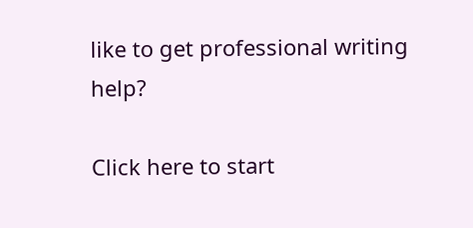like to get professional writing help?

Click here to start